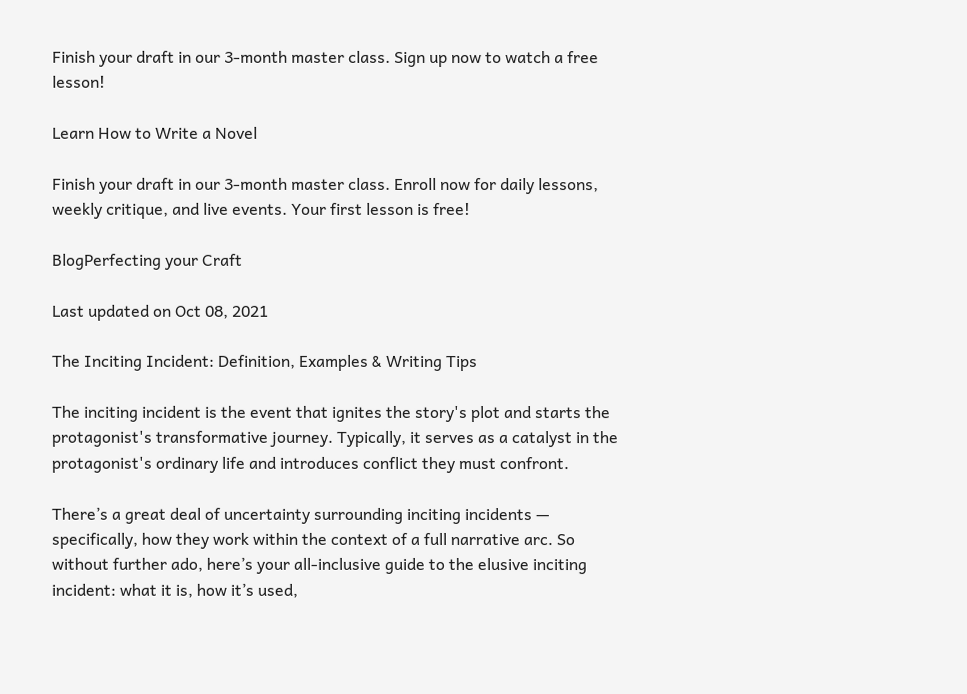Finish your draft in our 3-month master class. Sign up now to watch a free lesson!

Learn How to Write a Novel

Finish your draft in our 3-month master class. Enroll now for daily lessons, weekly critique, and live events. Your first lesson is free!

BlogPerfecting your Craft

Last updated on Oct 08, 2021

The Inciting Incident: Definition, Examples & Writing Tips

The inciting incident is the event that ignites the story's plot and starts the protagonist's transformative journey. Typically, it serves as a catalyst in the protagonist's ordinary life and introduces conflict they must confront.

There’s a great deal of uncertainty surrounding inciting incidents — specifically, how they work within the context of a full narrative arc. So without further ado, here’s your all-inclusive guide to the elusive inciting incident: what it is, how it’s used,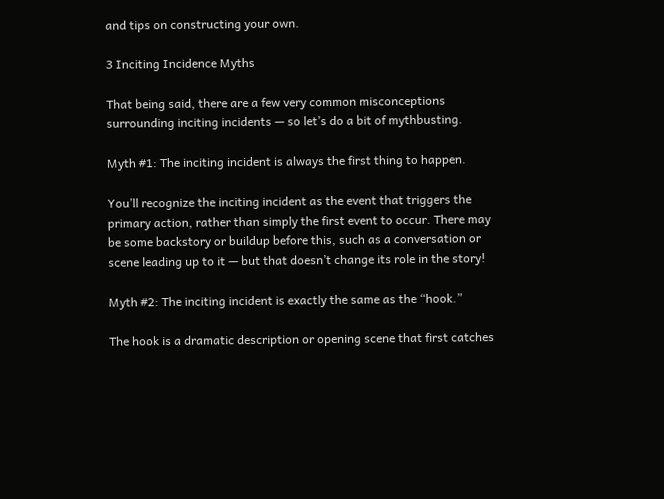and tips on constructing your own.

3 Inciting Incidence Myths

That being said, there are a few very common misconceptions surrounding inciting incidents — so let’s do a bit of mythbusting.

Myth #1: The inciting incident is always the first thing to happen.

You’ll recognize the inciting incident as the event that triggers the primary action, rather than simply the first event to occur. There may be some backstory or buildup before this, such as a conversation or scene leading up to it — but that doesn’t change its role in the story!

Myth #2: The inciting incident is exactly the same as the “hook.”

The hook is a dramatic description or opening scene that first catches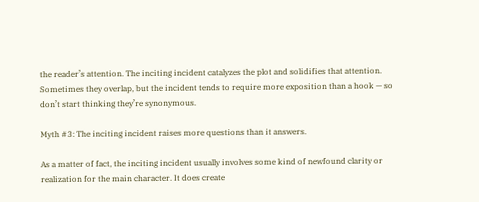the reader’s attention. The inciting incident catalyzes the plot and solidifies that attention. Sometimes they overlap, but the incident tends to require more exposition than a hook — so don’t start thinking they’re synonymous.

Myth #3: The inciting incident raises more questions than it answers.

As a matter of fact, the inciting incident usually involves some kind of newfound clarity or realization for the main character. It does create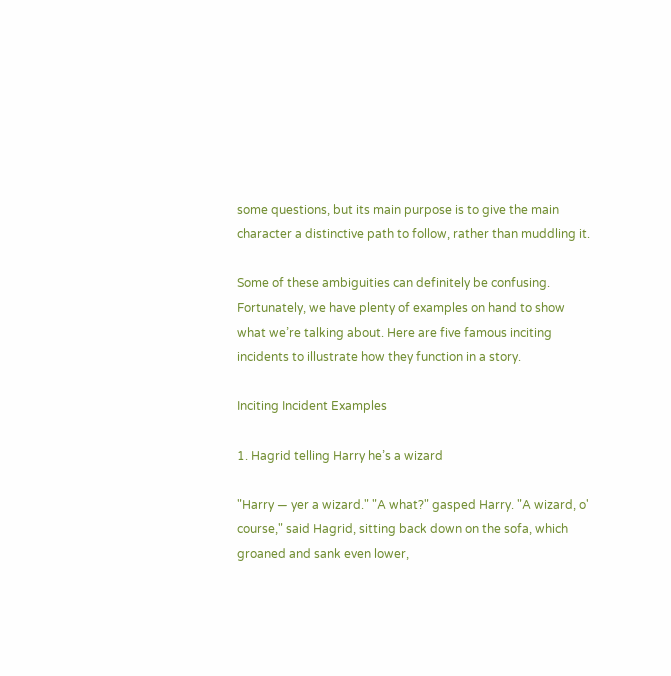some questions, but its main purpose is to give the main character a distinctive path to follow, rather than muddling it.

Some of these ambiguities can definitely be confusing. Fortunately, we have plenty of examples on hand to show what we’re talking about. Here are five famous inciting incidents to illustrate how they function in a story.

Inciting Incident Examples

1. Hagrid telling Harry he’s a wizard

"Harry — yer a wizard." "A what?" gasped Harry. "A wizard, o' course," said Hagrid, sitting back down on the sofa, which groaned and sank even lower,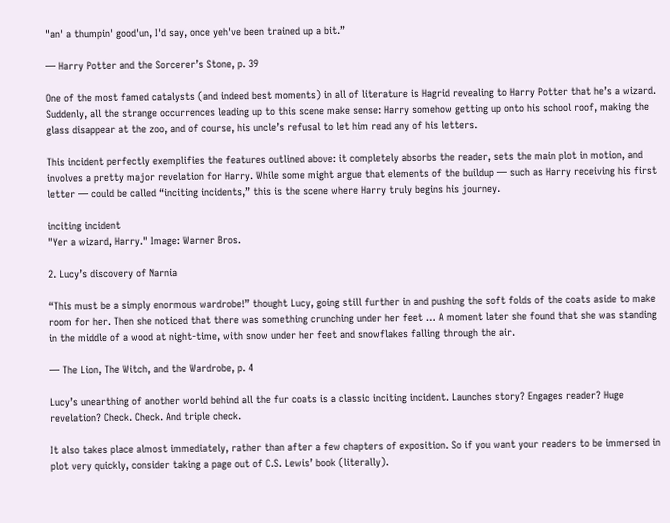"an' a thumpin' good'un, I'd say, once yeh've been trained up a bit.”

— Harry Potter and the Sorcerer’s Stone, p. 39

One of the most famed catalysts (and indeed best moments) in all of literature is Hagrid revealing to Harry Potter that he’s a wizard. Suddenly, all the strange occurrences leading up to this scene make sense: Harry somehow getting up onto his school roof, making the glass disappear at the zoo, and of course, his uncle’s refusal to let him read any of his letters.

This incident perfectly exemplifies the features outlined above: it completely absorbs the reader, sets the main plot in motion, and involves a pretty major revelation for Harry. While some might argue that elements of the buildup — such as Harry receiving his first letter — could be called “inciting incidents,” this is the scene where Harry truly begins his journey.

inciting incident
"Yer a wizard, Harry." Image: Warner Bros.

2. Lucy’s discovery of Narnia

“This must be a simply enormous wardrobe!” thought Lucy, going still further in and pushing the soft folds of the coats aside to make room for her. Then she noticed that there was something crunching under her feet … A moment later she found that she was standing in the middle of a wood at night-time, with snow under her feet and snowflakes falling through the air.

— The Lion, The Witch, and the Wardrobe, p. 4

Lucy’s unearthing of another world behind all the fur coats is a classic inciting incident. Launches story? Engages reader? Huge revelation? Check. Check. And triple check.

It also takes place almost immediately, rather than after a few chapters of exposition. So if you want your readers to be immersed in plot very quickly, consider taking a page out of C.S. Lewis’ book (literally).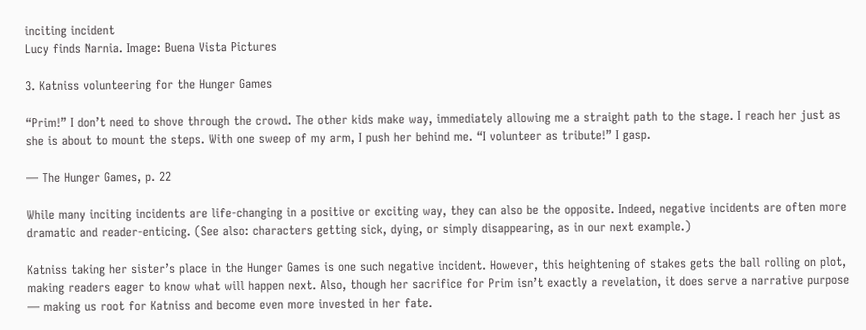inciting incident
Lucy finds Narnia. Image: Buena Vista Pictures

3. Katniss volunteering for the Hunger Games

“Prim!” I don’t need to shove through the crowd. The other kids make way, immediately allowing me a straight path to the stage. I reach her just as she is about to mount the steps. With one sweep of my arm, I push her behind me. “I volunteer as tribute!” I gasp.

— The Hunger Games, p. 22

While many inciting incidents are life-changing in a positive or exciting way, they can also be the opposite. Indeed, negative incidents are often more dramatic and reader-enticing. (See also: characters getting sick, dying, or simply disappearing, as in our next example.)

Katniss taking her sister’s place in the Hunger Games is one such negative incident. However, this heightening of stakes gets the ball rolling on plot, making readers eager to know what will happen next. Also, though her sacrifice for Prim isn’t exactly a revelation, it does serve a narrative purpose — making us root for Katniss and become even more invested in her fate.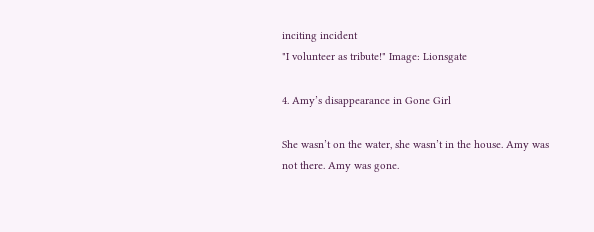inciting incident
"I volunteer as tribute!" Image: Lionsgate

4. Amy’s disappearance in Gone Girl

She wasn’t on the water, she wasn’t in the house. Amy was not there. Amy was gone.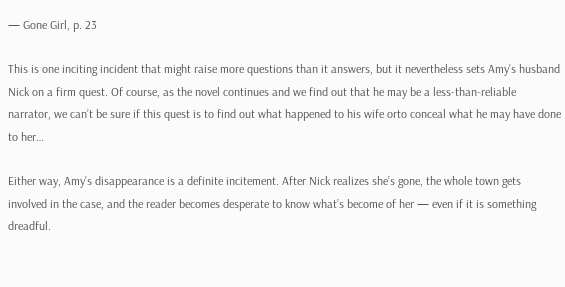— Gone Girl, p. 23

This is one inciting incident that might raise more questions than it answers, but it nevertheless sets Amy’s husband Nick on a firm quest. Of course, as the novel continues and we find out that he may be a less-than-reliable narrator, we can’t be sure if this quest is to find out what happened to his wife orto conceal what he may have done to her…

Either way, Amy’s disappearance is a definite incitement. After Nick realizes she’s gone, the whole town gets involved in the case, and the reader becomes desperate to know what’s become of her — even if it is something dreadful.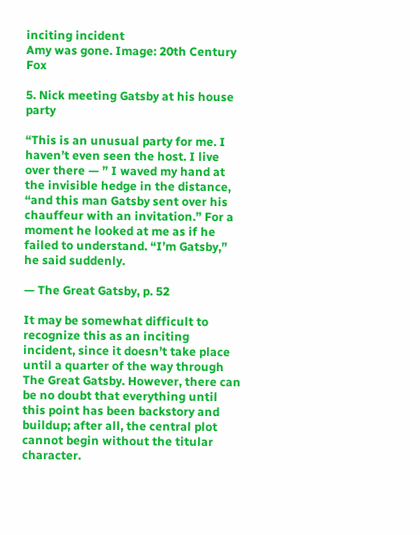inciting incident
Amy was gone. Image: 20th Century Fox

5. Nick meeting Gatsby at his house party

“This is an unusual party for me. I haven’t even seen the host. I live over there — ” I waved my hand at the invisible hedge in the distance, “and this man Gatsby sent over his chauffeur with an invitation.” For a moment he looked at me as if he failed to understand. “I’m Gatsby,” he said suddenly.

— The Great Gatsby, p. 52

It may be somewhat difficult to recognize this as an inciting incident, since it doesn’t take place until a quarter of the way through The Great Gatsby. However, there can be no doubt that everything until this point has been backstory and buildup; after all, the central plot cannot begin without the titular character.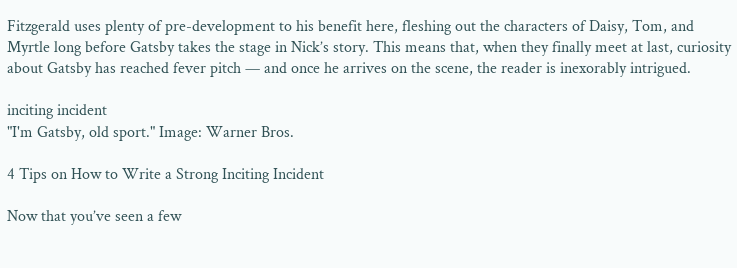Fitzgerald uses plenty of pre-development to his benefit here, fleshing out the characters of Daisy, Tom, and Myrtle long before Gatsby takes the stage in Nick’s story. This means that, when they finally meet at last, curiosity about Gatsby has reached fever pitch — and once he arrives on the scene, the reader is inexorably intrigued.

inciting incident
"I'm Gatsby, old sport." Image: Warner Bros.

4 Tips on How to Write a Strong Inciting Incident

Now that you’ve seen a few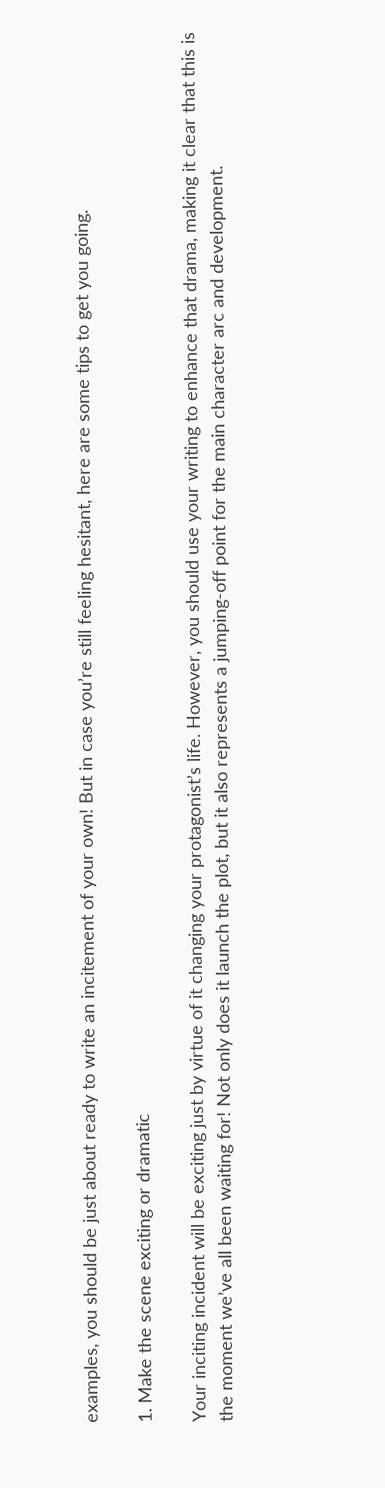examples, you should be just about ready to write an incitement of your own! But in case you’re still feeling hesitant, here are some tips to get you going.

1. Make the scene exciting or dramatic

Your inciting incident will be exciting just by virtue of it changing your protagonist’s life. However, you should use your writing to enhance that drama, making it clear that this is the moment we’ve all been waiting for! Not only does it launch the plot, but it also represents a jumping-off point for the main character arc and development.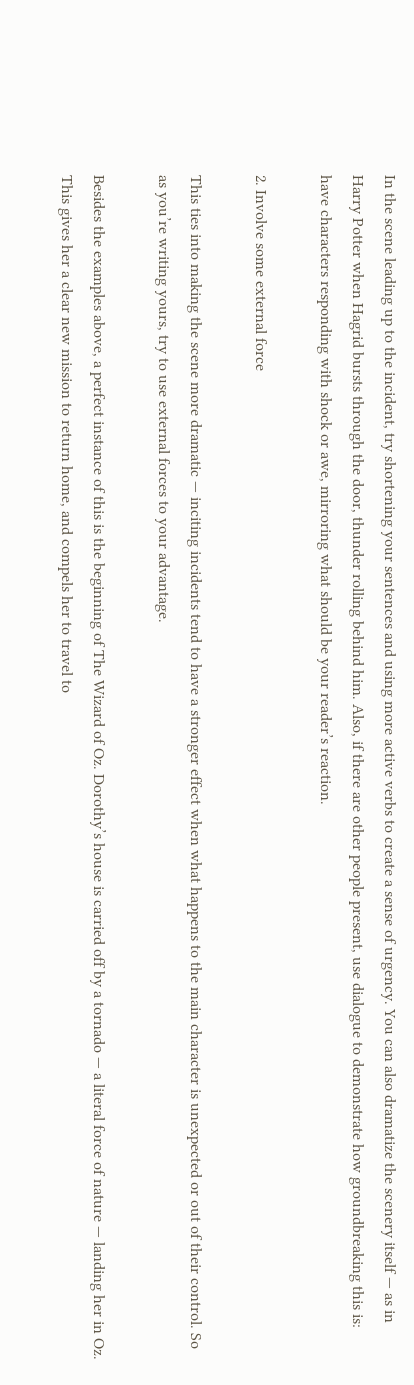In the scene leading up to the incident, try shortening your sentences and using more active verbs to create a sense of urgency. You can also dramatize the scenery itself — as in Harry Potter when Hagrid bursts through the door, thunder rolling behind him. Also, if there are other people present, use dialogue to demonstrate how groundbreaking this is: have characters responding with shock or awe, mirroring what should be your reader’s reaction.

2. Involve some external force

This ties into making the scene more dramatic — inciting incidents tend to have a stronger effect when what happens to the main character is unexpected or out of their control. So as you’re writing yours, try to use external forces to your advantage.

Besides the examples above, a perfect instance of this is the beginning of The Wizard of Oz. Dorothy’s house is carried off by a tornado — a literal force of nature — landing her in Oz. This gives her a clear new mission to return home, and compels her to travel to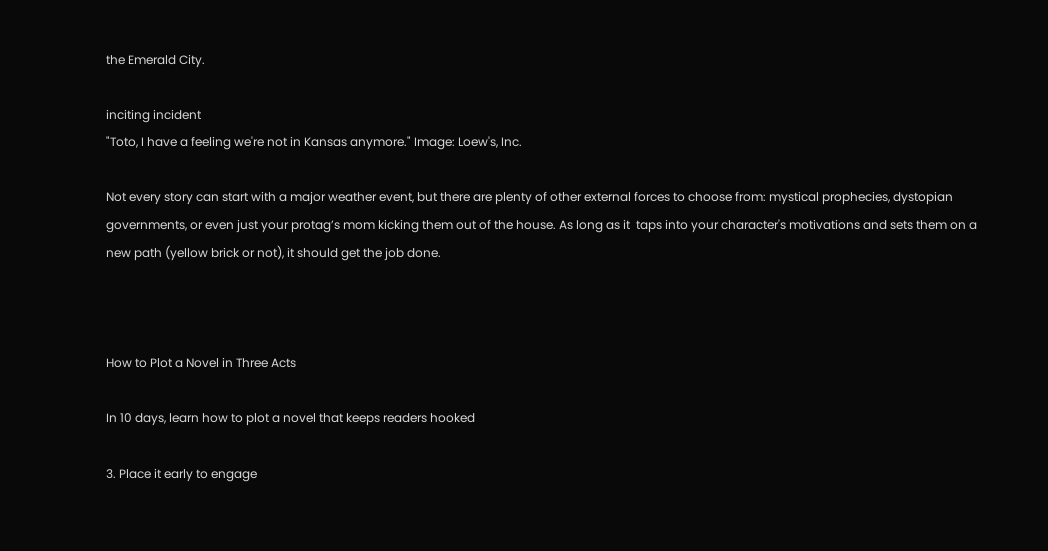the Emerald City.

inciting incident
"Toto, I have a feeling we're not in Kansas anymore." Image: Loew's, Inc.

Not every story can start with a major weather event, but there are plenty of other external forces to choose from: mystical prophecies, dystopian governments, or even just your protag’s mom kicking them out of the house. As long as it  taps into your character's motivations and sets them on a new path (yellow brick or not), it should get the job done.



How to Plot a Novel in Three Acts

In 10 days, learn how to plot a novel that keeps readers hooked

3. Place it early to engage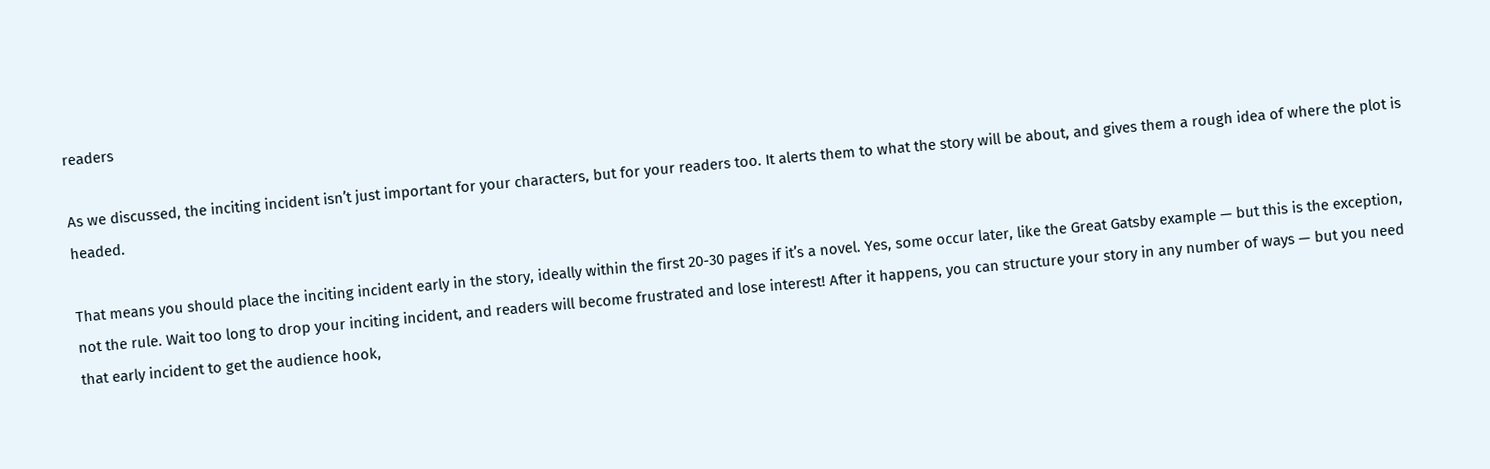readers

As we discussed, the inciting incident isn’t just important for your characters, but for your readers too. It alerts them to what the story will be about, and gives them a rough idea of where the plot is headed.

That means you should place the inciting incident early in the story, ideally within the first 20-30 pages if it’s a novel. Yes, some occur later, like the Great Gatsby example — but this is the exception, not the rule. Wait too long to drop your inciting incident, and readers will become frustrated and lose interest! After it happens, you can structure your story in any number of ways — but you need that early incident to get the audience hook,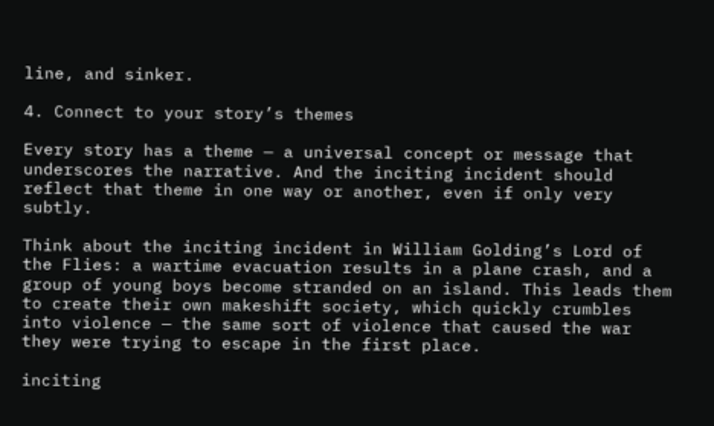line, and sinker.

4. Connect to your story’s themes

Every story has a theme — a universal concept or message that underscores the narrative. And the inciting incident should reflect that theme in one way or another, even if only very subtly.

Think about the inciting incident in William Golding’s Lord of the Flies: a wartime evacuation results in a plane crash, and a group of young boys become stranded on an island. This leads them to create their own makeshift society, which quickly crumbles into violence — the same sort of violence that caused the war they were trying to escape in the first place.

inciting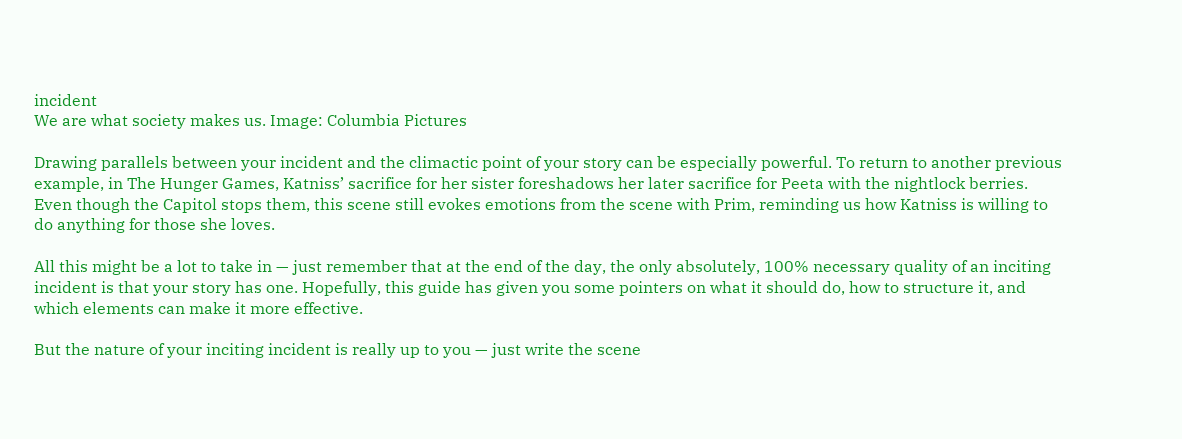incident
We are what society makes us. Image: Columbia Pictures

Drawing parallels between your incident and the climactic point of your story can be especially powerful. To return to another previous example, in The Hunger Games, Katniss’ sacrifice for her sister foreshadows her later sacrifice for Peeta with the nightlock berries. Even though the Capitol stops them, this scene still evokes emotions from the scene with Prim, reminding us how Katniss is willing to do anything for those she loves.

All this might be a lot to take in — just remember that at the end of the day, the only absolutely, 100% necessary quality of an inciting incident is that your story has one. Hopefully, this guide has given you some pointers on what it should do, how to structure it, and which elements can make it more effective.

But the nature of your inciting incident is really up to you — just write the scene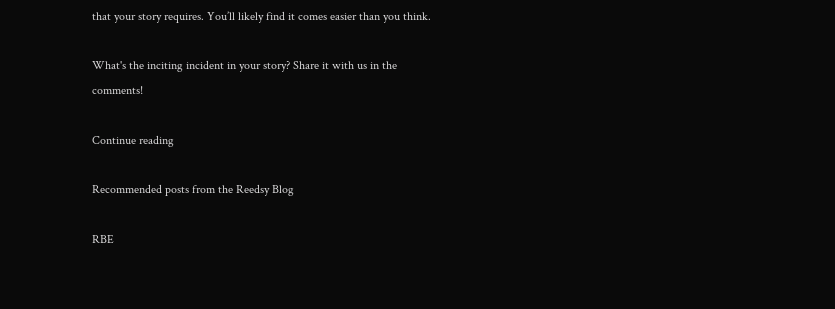that your story requires. You’ll likely find it comes easier than you think.

What's the inciting incident in your story? Share it with us in the comments!

Continue reading

Recommended posts from the Reedsy Blog

RBE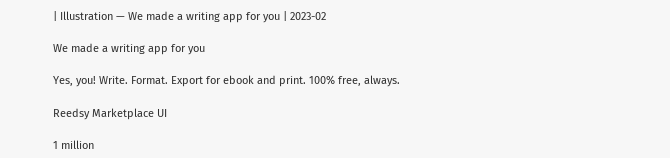| Illustration — We made a writing app for you | 2023-02

We made a writing app for you

Yes, you! Write. Format. Export for ebook and print. 100% free, always.

Reedsy Marketplace UI

1 million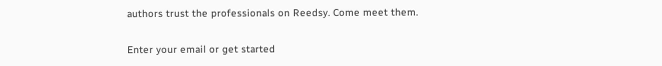authors trust the professionals on Reedsy. Come meet them.

Enter your email or get started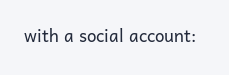with a social account: